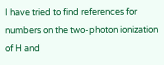I have tried to find references for numbers on the two-photon ionization of H and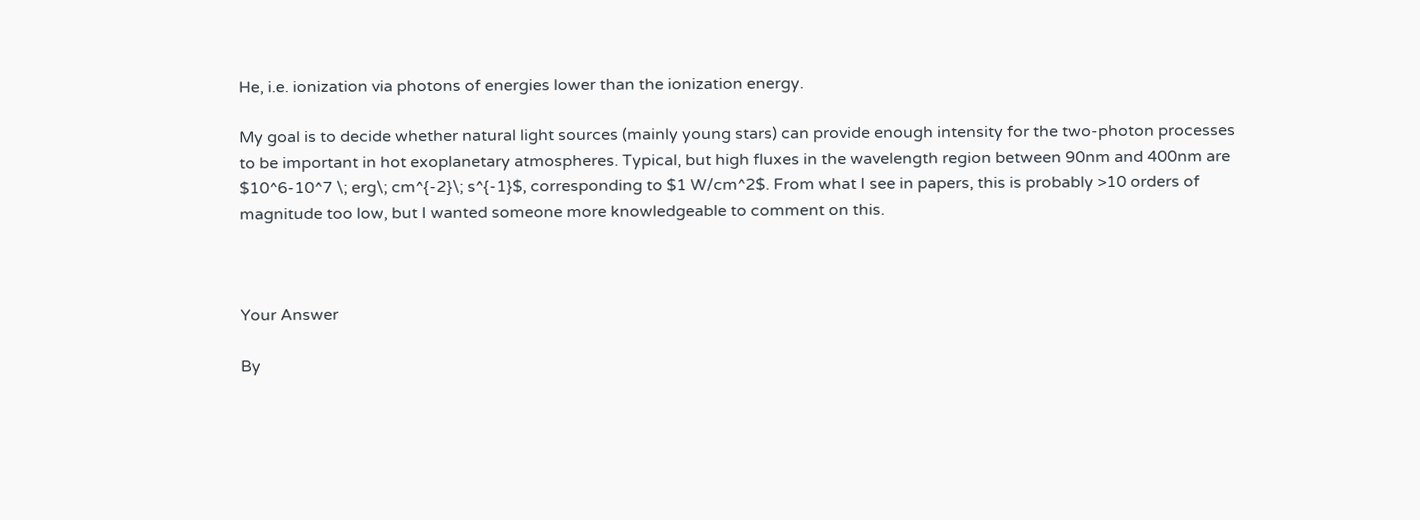He, i.e. ionization via photons of energies lower than the ionization energy.

My goal is to decide whether natural light sources (mainly young stars) can provide enough intensity for the two-photon processes to be important in hot exoplanetary atmospheres. Typical, but high fluxes in the wavelength region between 90nm and 400nm are $10^6-10^7 \; erg\; cm^{-2}\; s^{-1}$, corresponding to $1 W/cm^2$. From what I see in papers, this is probably >10 orders of magnitude too low, but I wanted someone more knowledgeable to comment on this.



Your Answer

By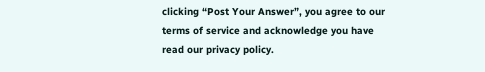clicking “Post Your Answer”, you agree to our terms of service and acknowledge you have read our privacy policy.